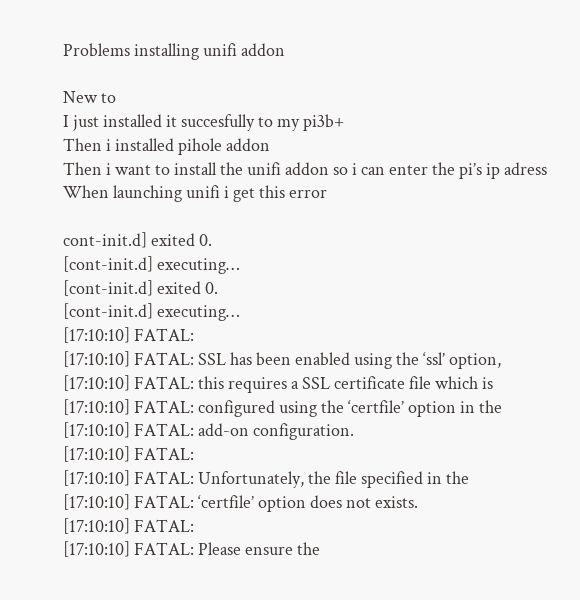Problems installing unifi addon

New to
I just installed it succesfully to my pi3b+
Then i installed pihole addon
Then i want to install the unifi addon so i can enter the pi’s ip adress
When launching unifi i get this error

cont-init.d] exited 0.
[cont-init.d] executing…
[cont-init.d] exited 0.
[cont-init.d] executing…
[17:10:10] FATAL:
[17:10:10] FATAL: SSL has been enabled using the ‘ssl’ option,
[17:10:10] FATAL: this requires a SSL certificate file which is
[17:10:10] FATAL: configured using the ‘certfile’ option in the
[17:10:10] FATAL: add-on configuration.
[17:10:10] FATAL:
[17:10:10] FATAL: Unfortunately, the file specified in the
[17:10:10] FATAL: ‘certfile’ option does not exists.
[17:10:10] FATAL:
[17:10:10] FATAL: Please ensure the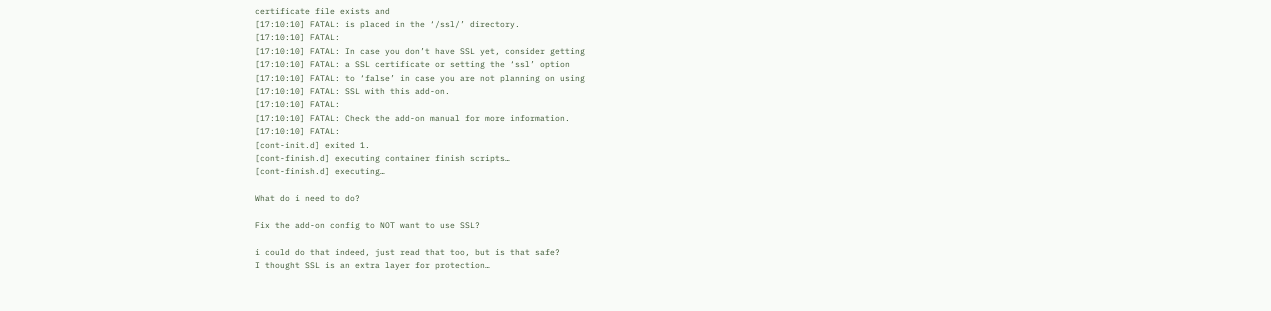certificate file exists and
[17:10:10] FATAL: is placed in the ‘/ssl/’ directory.
[17:10:10] FATAL:
[17:10:10] FATAL: In case you don’t have SSL yet, consider getting
[17:10:10] FATAL: a SSL certificate or setting the ‘ssl’ option
[17:10:10] FATAL: to ‘false’ in case you are not planning on using
[17:10:10] FATAL: SSL with this add-on.
[17:10:10] FATAL:
[17:10:10] FATAL: Check the add-on manual for more information.
[17:10:10] FATAL:
[cont-init.d] exited 1.
[cont-finish.d] executing container finish scripts…
[cont-finish.d] executing…

What do i need to do?

Fix the add-on config to NOT want to use SSL?

i could do that indeed, just read that too, but is that safe?
I thought SSL is an extra layer for protection…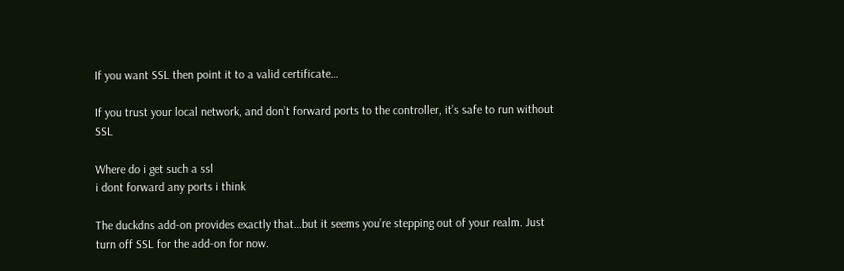If you want SSL then point it to a valid certificate…

If you trust your local network, and don’t forward ports to the controller, it’s safe to run without SSL

Where do i get such a ssl
i dont forward any ports i think

The duckdns add-on provides exactly that…but it seems you’re stepping out of your realm. Just turn off SSL for the add-on for now.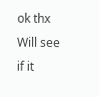ok thx
Will see if it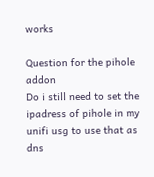works

Question for the pihole addon
Do i still need to set the ipadress of pihole in my unifi usg to use that as dns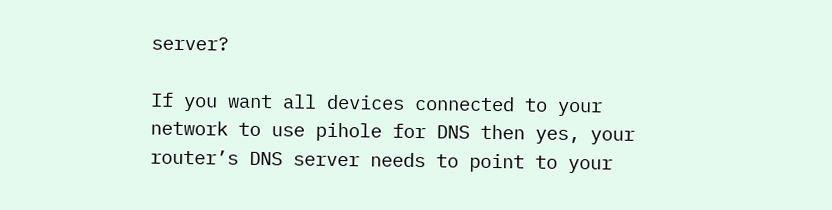server?

If you want all devices connected to your network to use pihole for DNS then yes, your router’s DNS server needs to point to your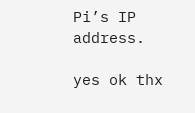Pi’s IP address.

yes ok thx